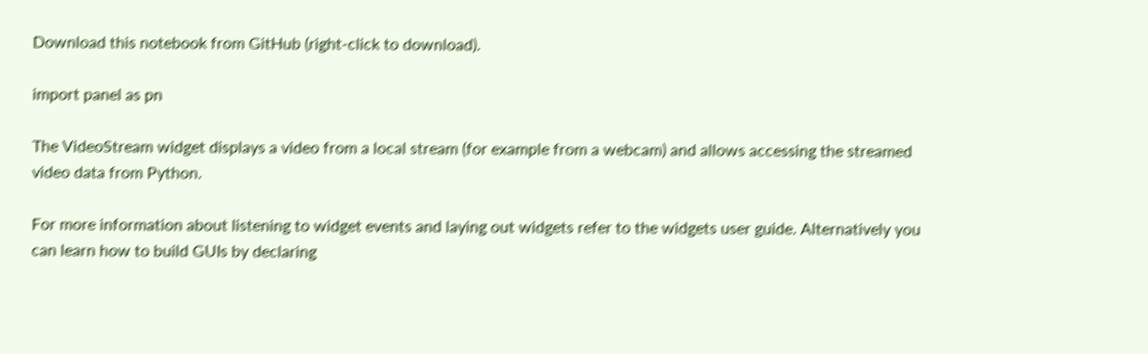Download this notebook from GitHub (right-click to download).

import panel as pn

The VideoStream widget displays a video from a local stream (for example from a webcam) and allows accessing the streamed video data from Python.

For more information about listening to widget events and laying out widgets refer to the widgets user guide. Alternatively you can learn how to build GUIs by declaring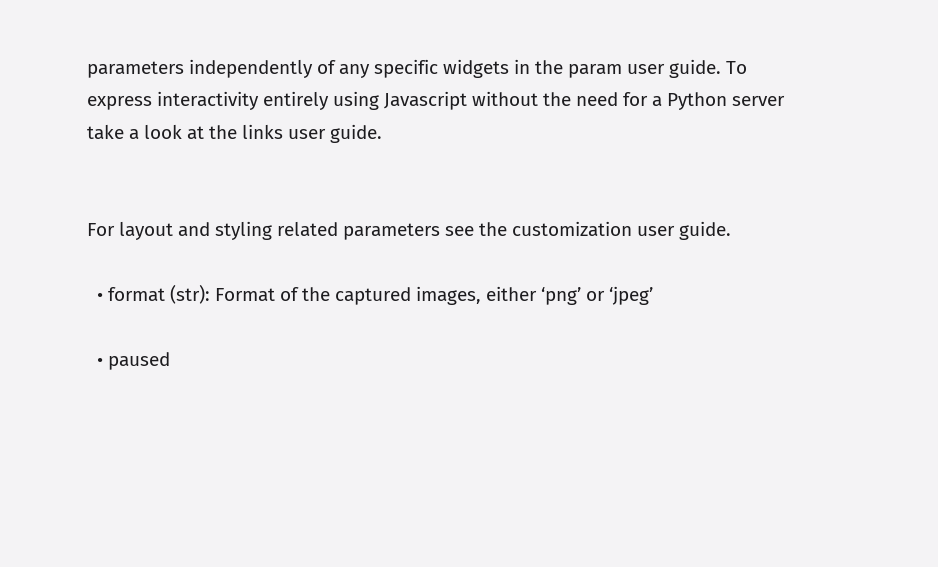parameters independently of any specific widgets in the param user guide. To express interactivity entirely using Javascript without the need for a Python server take a look at the links user guide.


For layout and styling related parameters see the customization user guide.

  • format (str): Format of the captured images, either ‘png’ or ‘jpeg’

  • paused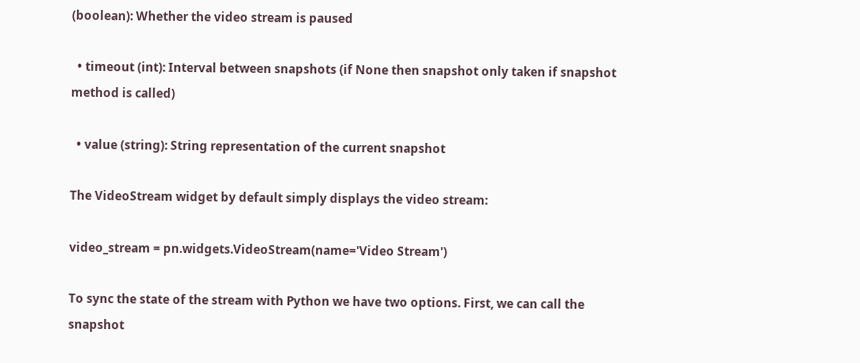(boolean): Whether the video stream is paused

  • timeout (int): Interval between snapshots (if None then snapshot only taken if snapshot method is called)

  • value (string): String representation of the current snapshot

The VideoStream widget by default simply displays the video stream:

video_stream = pn.widgets.VideoStream(name='Video Stream')

To sync the state of the stream with Python we have two options. First, we can call the snapshot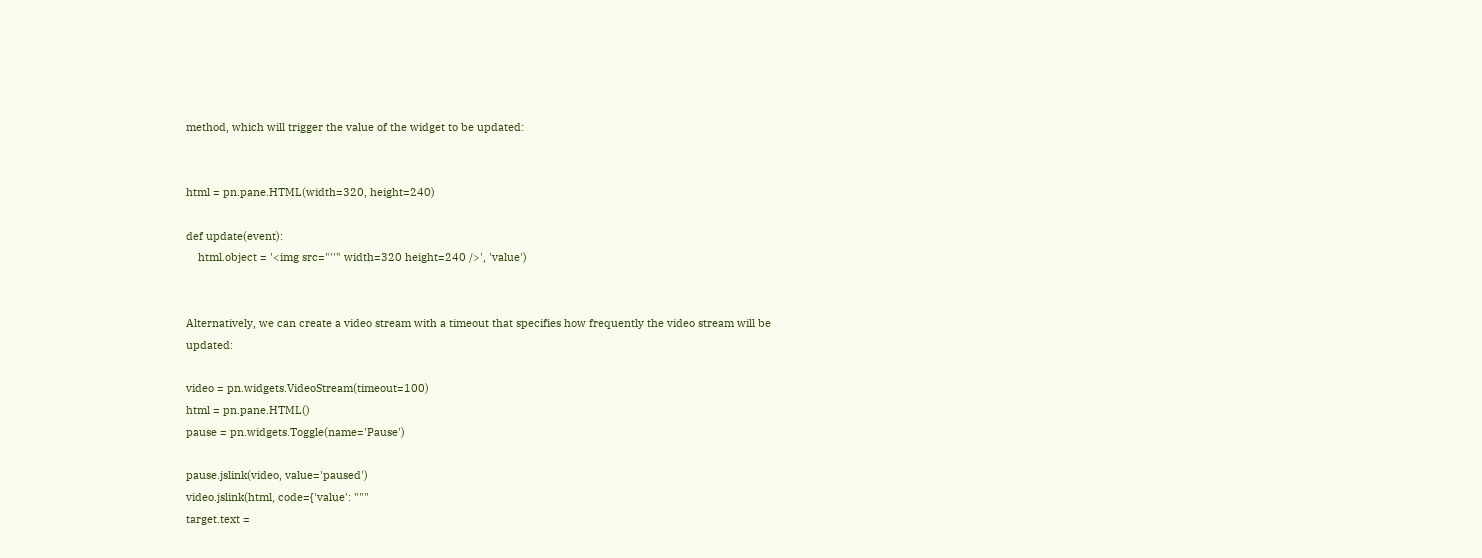method, which will trigger the value of the widget to be updated:


html = pn.pane.HTML(width=320, height=240)

def update(event):
    html.object = '<img src="''" width=320 height=240 />', 'value')


Alternatively, we can create a video stream with a timeout that specifies how frequently the video stream will be updated:

video = pn.widgets.VideoStream(timeout=100)
html = pn.pane.HTML()
pause = pn.widgets.Toggle(name='Pause')

pause.jslink(video, value='paused')
video.jslink(html, code={'value': """
target.text =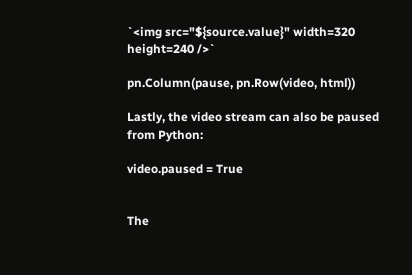`<img src="${source.value}" width=320 height=240 />`

pn.Column(pause, pn.Row(video, html))

Lastly, the video stream can also be paused from Python:

video.paused = True


The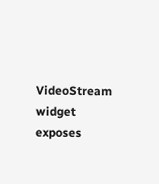VideoStream widget exposes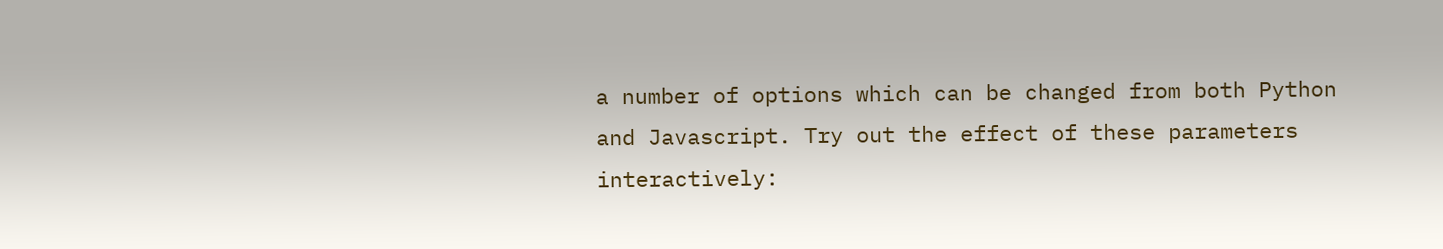a number of options which can be changed from both Python and Javascript. Try out the effect of these parameters interactively: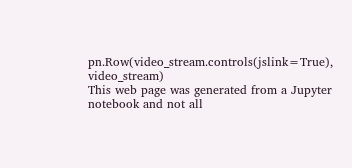pn.Row(video_stream.controls(jslink=True), video_stream)
This web page was generated from a Jupyter notebook and not all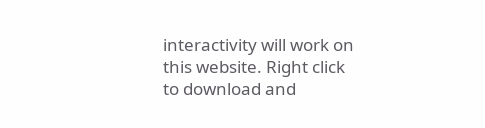interactivity will work on this website. Right click to download and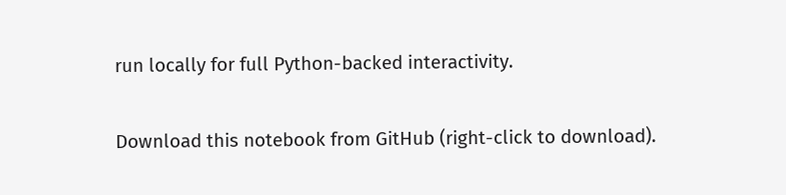run locally for full Python-backed interactivity.

Download this notebook from GitHub (right-click to download).